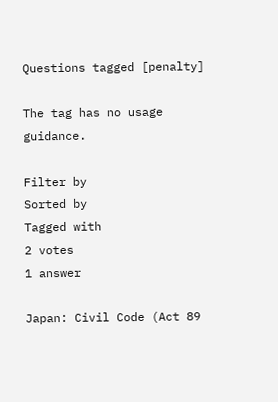Questions tagged [penalty]

The tag has no usage guidance.

Filter by
Sorted by
Tagged with
2 votes
1 answer

Japan: Civil Code (Act 89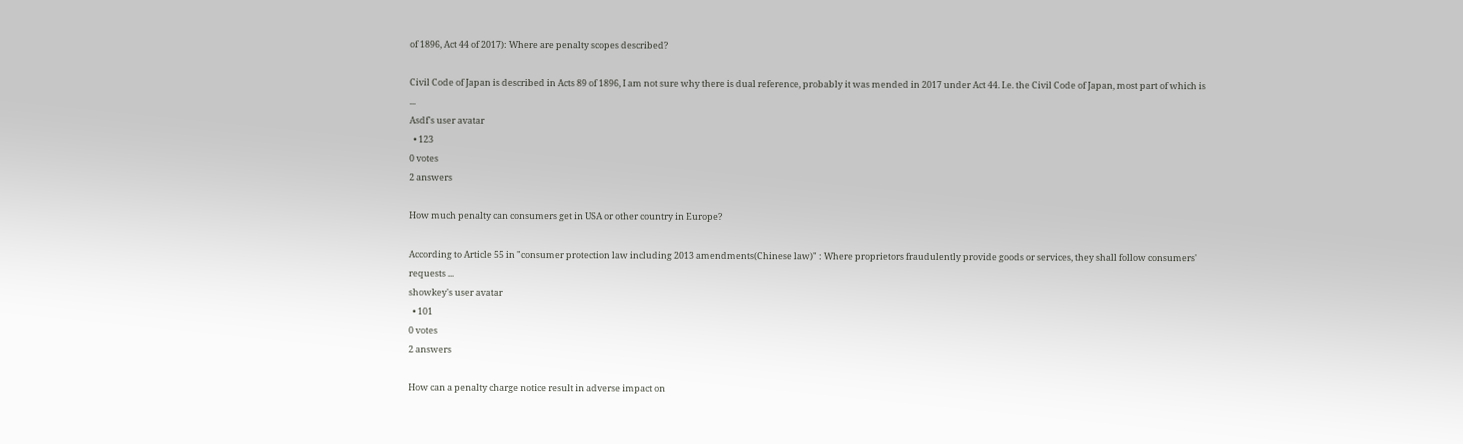of 1896, Act 44 of 2017): Where are penalty scopes described?

Civil Code of Japan is described in Acts 89 of 1896, I am not sure why there is dual reference, probably it was mended in 2017 under Act 44. I.e. the Civil Code of Japan, most part of which is ...
Asdf's user avatar
  • 123
0 votes
2 answers

How much penalty can consumers get in USA or other country in Europe?

According to Article 55 in "consumer protection law including 2013 amendments(Chinese law)" : Where proprietors fraudulently provide goods or services, they shall follow consumers' requests ...
showkey's user avatar
  • 101
0 votes
2 answers

How can a penalty charge notice result in adverse impact on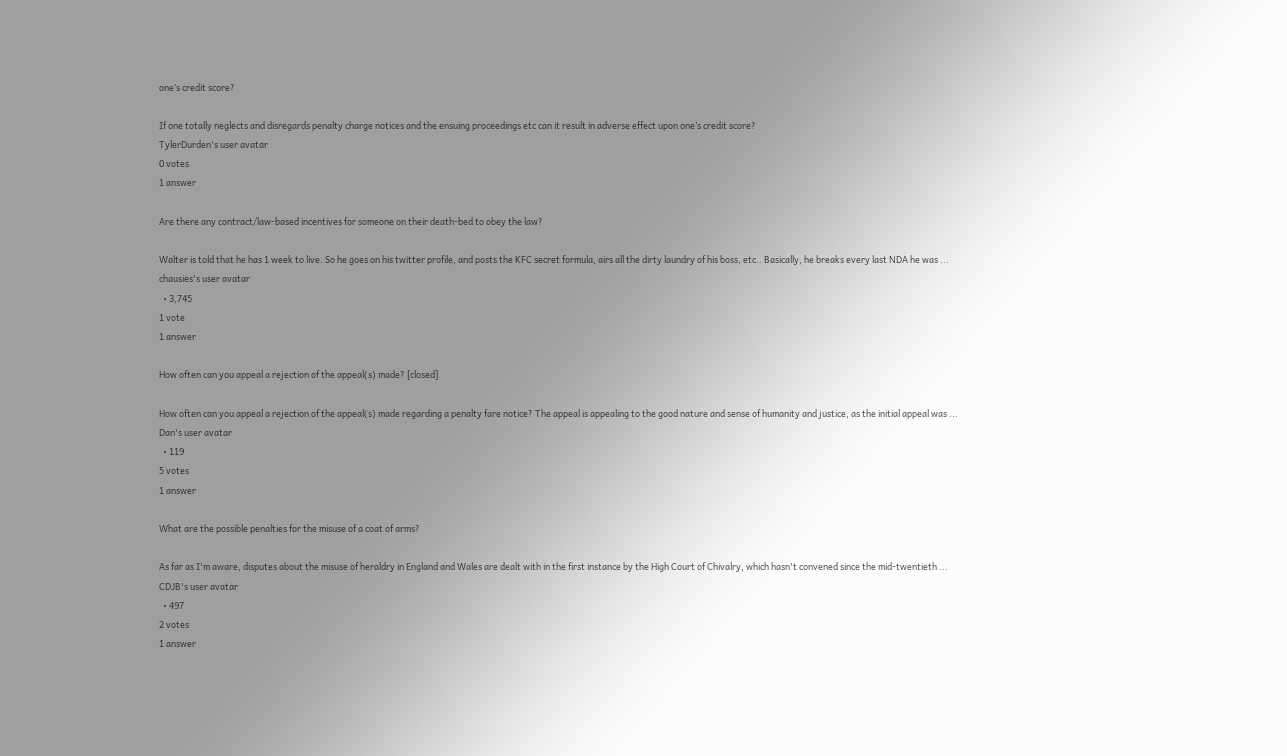one’s credit score?

If one totally neglects and disregards penalty charge notices and the ensuing proceedings etc can it result in adverse effect upon one’s credit score?
TylerDurden's user avatar
0 votes
1 answer

Are there any contract/law-based incentives for someone on their death-bed to obey the law?

Walter is told that he has 1 week to live. So he goes on his twitter profile, and posts the KFC secret formula, airs all the dirty laundry of his boss, etc.. Basically, he breaks every last NDA he was ...
chausies's user avatar
  • 3,745
1 vote
1 answer

How often can you appeal a rejection of the appeal(s) made? [closed]

How often can you appeal a rejection of the appeal(s) made regarding a penalty fare notice? The appeal is appealing to the good nature and sense of humanity and justice, as the initial appeal was ...
Dan's user avatar
  • 119
5 votes
1 answer

What are the possible penalties for the misuse of a coat of arms?

As far as I'm aware, disputes about the misuse of heraldry in England and Wales are dealt with in the first instance by the High Court of Chivalry, which hasn't convened since the mid-twentieth ...
CDJB's user avatar
  • 497
2 votes
1 answer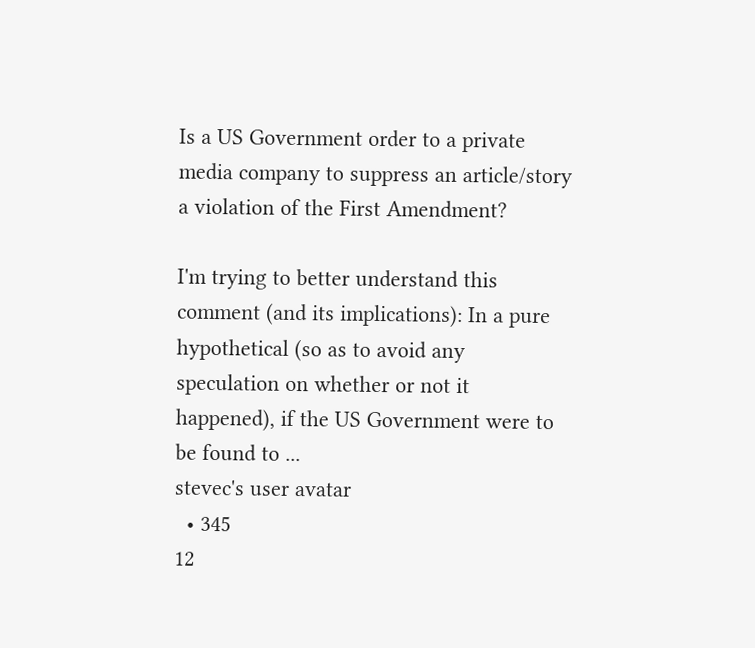Is a US Government order to a private media company to suppress an article/story a violation of the First Amendment?

I'm trying to better understand this comment (and its implications): In a pure hypothetical (so as to avoid any speculation on whether or not it happened), if the US Government were to be found to ...
stevec's user avatar
  • 345
12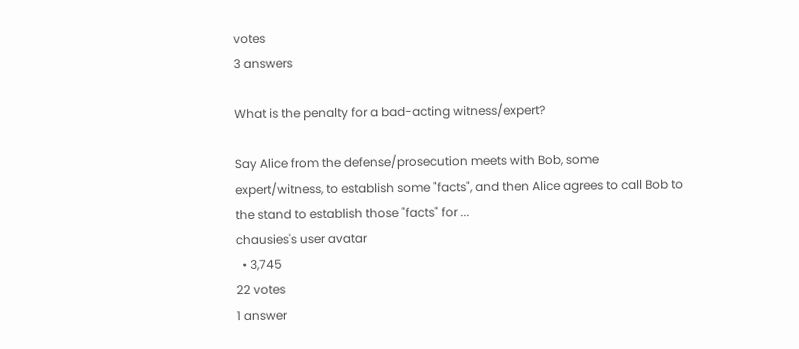votes
3 answers

What is the penalty for a bad-acting witness/expert?

Say Alice from the defense/prosecution meets with Bob, some expert/witness, to establish some "facts", and then Alice agrees to call Bob to the stand to establish those "facts" for ...
chausies's user avatar
  • 3,745
22 votes
1 answer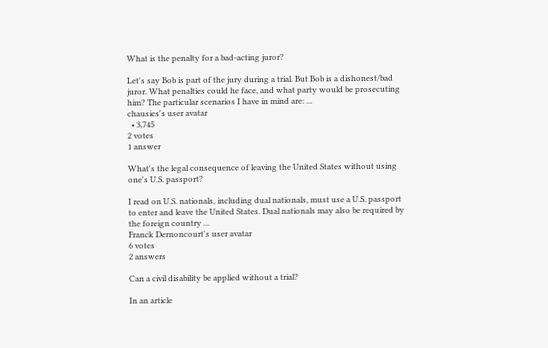What is the penalty for a bad-acting juror?

Let's say Bob is part of the jury during a trial. But Bob is a dishonest/bad juror. What penalties could he face, and what party would be prosecuting him? The particular scenarios I have in mind are: ...
chausies's user avatar
  • 3,745
2 votes
1 answer

What's the legal consequence of leaving the United States without using one's U.S. passport?

I read on U.S. nationals, including dual nationals, must use a U.S. passport to enter and leave the United States. Dual nationals may also be required by the foreign country ...
Franck Dernoncourt's user avatar
6 votes
2 answers

Can a civil disability be applied without a trial?

In an article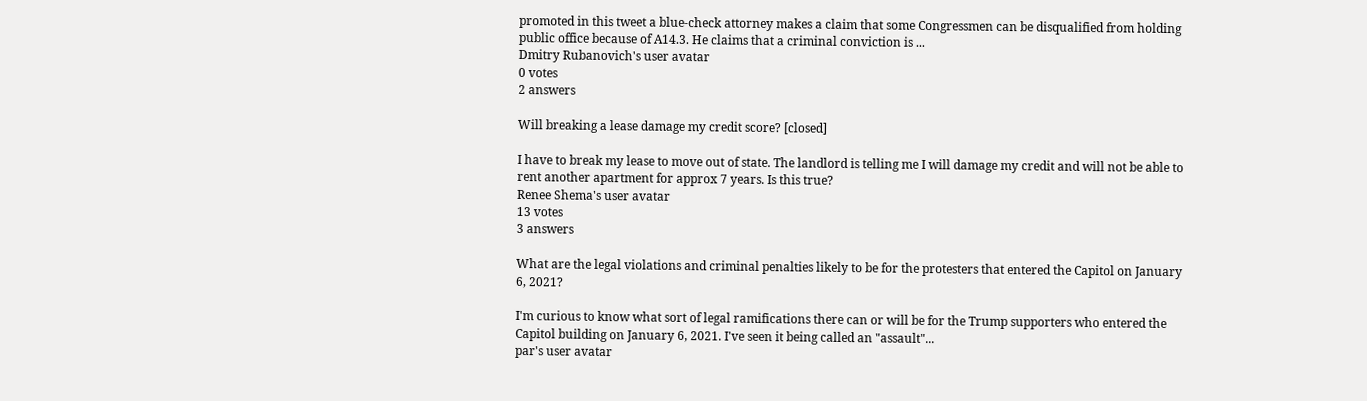promoted in this tweet a blue-check attorney makes a claim that some Congressmen can be disqualified from holding public office because of A14.3. He claims that a criminal conviction is ...
Dmitry Rubanovich's user avatar
0 votes
2 answers

Will breaking a lease damage my credit score? [closed]

I have to break my lease to move out of state. The landlord is telling me I will damage my credit and will not be able to rent another apartment for approx 7 years. Is this true?
Renee Shema's user avatar
13 votes
3 answers

What are the legal violations and criminal penalties likely to be for the protesters that entered the Capitol on January 6, 2021?

I'm curious to know what sort of legal ramifications there can or will be for the Trump supporters who entered the Capitol building on January 6, 2021. I've seen it being called an "assault"...
par's user avatar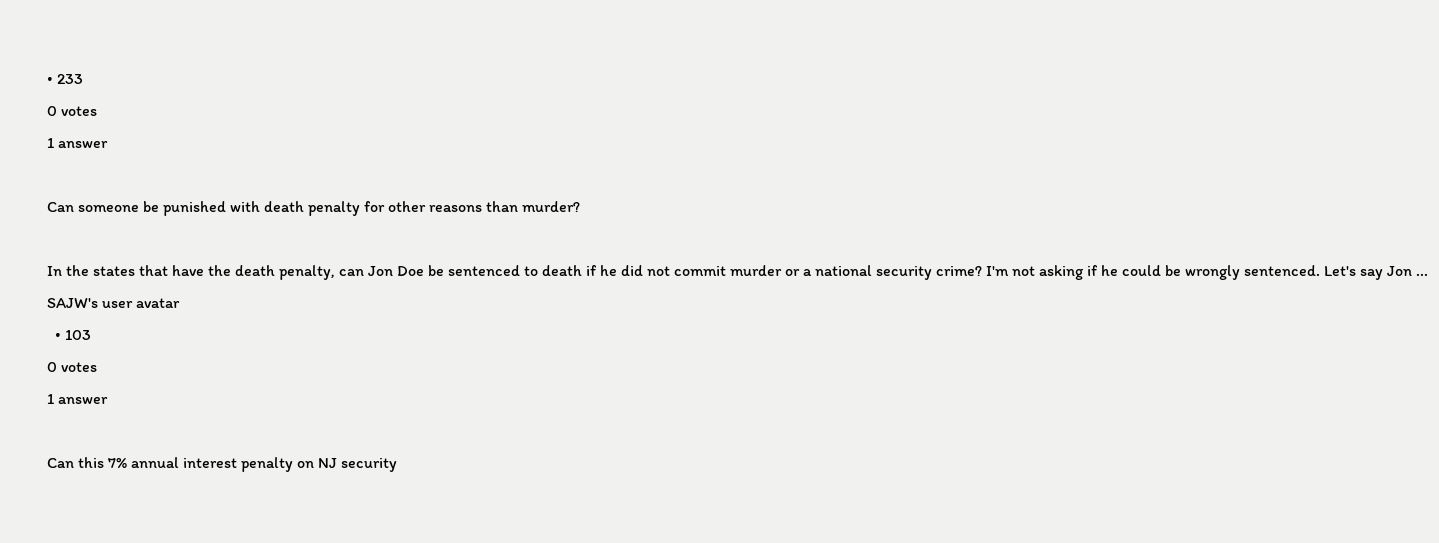• 233
0 votes
1 answer

Can someone be punished with death penalty for other reasons than murder?

In the states that have the death penalty, can Jon Doe be sentenced to death if he did not commit murder or a national security crime? I'm not asking if he could be wrongly sentenced. Let's say Jon ...
SAJW's user avatar
  • 103
0 votes
1 answer

Can this 7% annual interest penalty on NJ security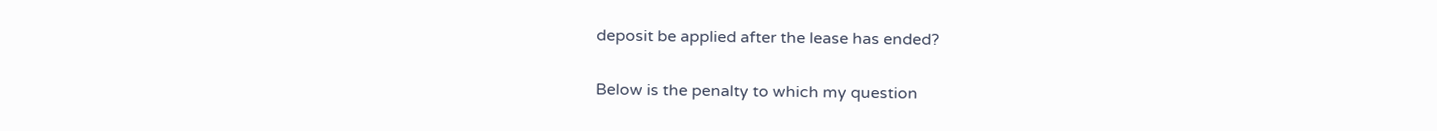deposit be applied after the lease has ended?

Below is the penalty to which my question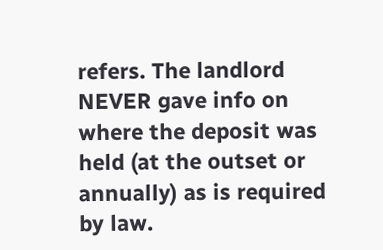refers. The landlord NEVER gave info on where the deposit was held (at the outset or annually) as is required by law.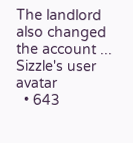The landlord also changed the account ...
Sizzle's user avatar
  • 643